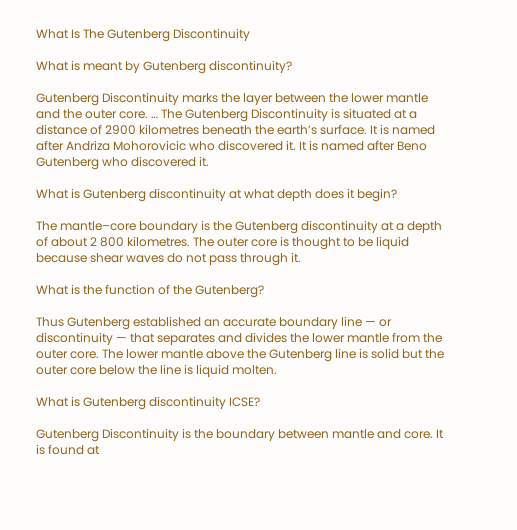What Is The Gutenberg Discontinuity

What is meant by Gutenberg discontinuity?

Gutenberg Discontinuity marks the layer between the lower mantle and the outer core. … The Gutenberg Discontinuity is situated at a distance of 2900 kilometres beneath the earth’s surface. It is named after Andriza Mohorovicic who discovered it. It is named after Beno Gutenberg who discovered it.

What is Gutenberg discontinuity at what depth does it begin?

The mantle–core boundary is the Gutenberg discontinuity at a depth of about 2 800 kilometres. The outer core is thought to be liquid because shear waves do not pass through it.

What is the function of the Gutenberg?

Thus Gutenberg established an accurate boundary line — or discontinuity — that separates and divides the lower mantle from the outer core. The lower mantle above the Gutenberg line is solid but the outer core below the line is liquid molten.

What is Gutenberg discontinuity ICSE?

Gutenberg Discontinuity is the boundary between mantle and core. It is found at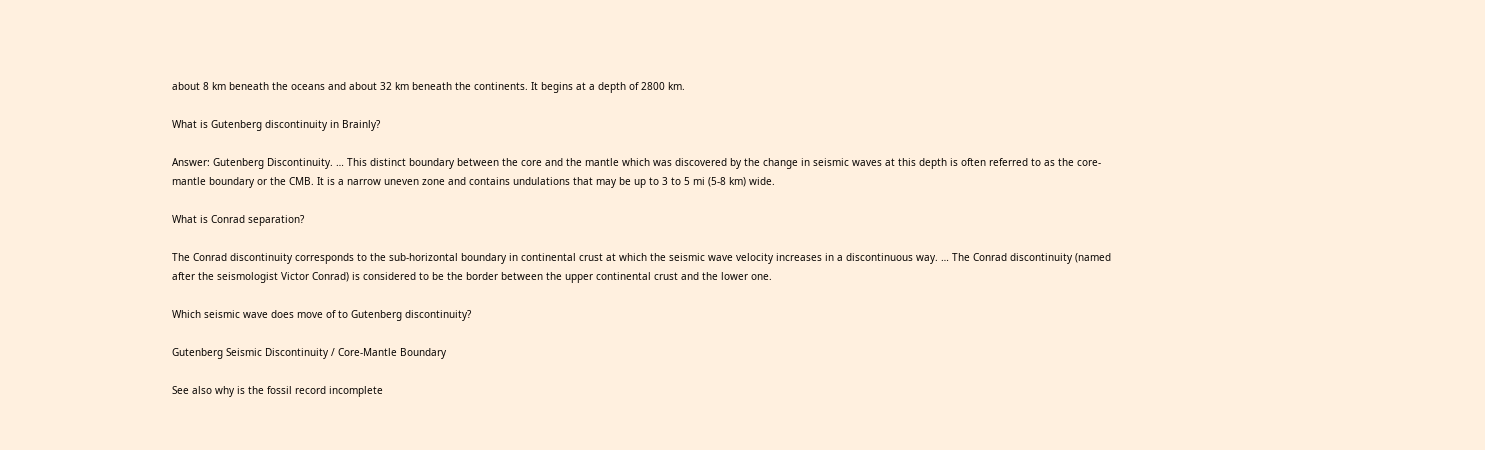about 8 km beneath the oceans and about 32 km beneath the continents. It begins at a depth of 2800 km.

What is Gutenberg discontinuity in Brainly?

Answer: Gutenberg Discontinuity. … This distinct boundary between the core and the mantle which was discovered by the change in seismic waves at this depth is often referred to as the core-mantle boundary or the CMB. It is a narrow uneven zone and contains undulations that may be up to 3 to 5 mi (5-8 km) wide.

What is Conrad separation?

The Conrad discontinuity corresponds to the sub-horizontal boundary in continental crust at which the seismic wave velocity increases in a discontinuous way. … The Conrad discontinuity (named after the seismologist Victor Conrad) is considered to be the border between the upper continental crust and the lower one.

Which seismic wave does move of to Gutenberg discontinuity?

Gutenberg Seismic Discontinuity / Core-Mantle Boundary

See also why is the fossil record incomplete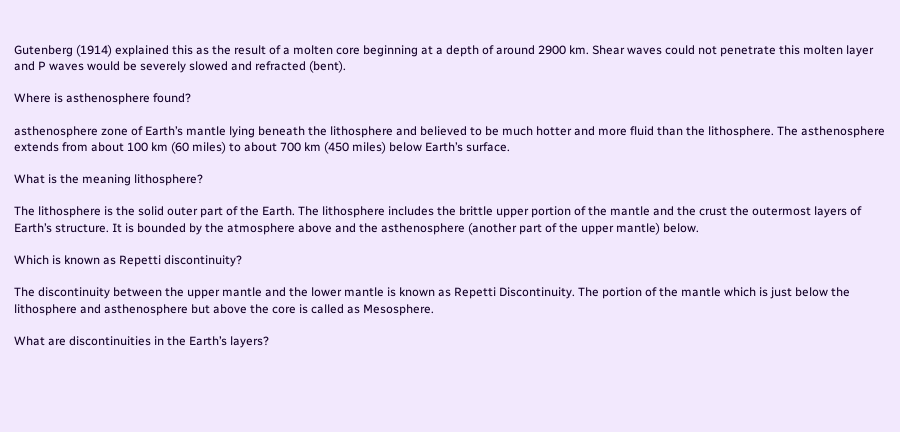Gutenberg (1914) explained this as the result of a molten core beginning at a depth of around 2900 km. Shear waves could not penetrate this molten layer and P waves would be severely slowed and refracted (bent).

Where is asthenosphere found?

asthenosphere zone of Earth’s mantle lying beneath the lithosphere and believed to be much hotter and more fluid than the lithosphere. The asthenosphere extends from about 100 km (60 miles) to about 700 km (450 miles) below Earth’s surface.

What is the meaning lithosphere?

The lithosphere is the solid outer part of the Earth. The lithosphere includes the brittle upper portion of the mantle and the crust the outermost layers of Earth’s structure. It is bounded by the atmosphere above and the asthenosphere (another part of the upper mantle) below.

Which is known as Repetti discontinuity?

The discontinuity between the upper mantle and the lower mantle is known as Repetti Discontinuity. The portion of the mantle which is just below the lithosphere and asthenosphere but above the core is called as Mesosphere.

What are discontinuities in the Earth’s layers?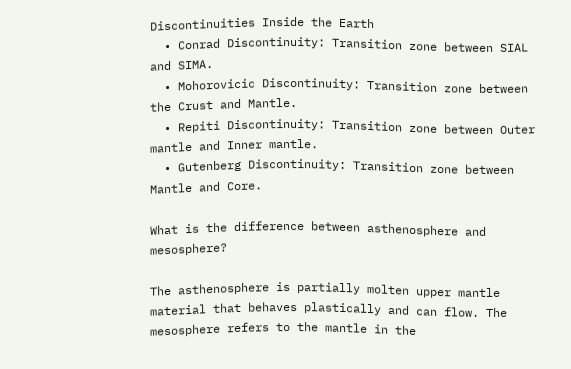Discontinuities Inside the Earth
  • Conrad Discontinuity: Transition zone between SIAL and SIMA.
  • Mohorovicic Discontinuity: Transition zone between the Crust and Mantle.
  • Repiti Discontinuity: Transition zone between Outer mantle and Inner mantle.
  • Gutenberg Discontinuity: Transition zone between Mantle and Core.

What is the difference between asthenosphere and mesosphere?

The asthenosphere is partially molten upper mantle material that behaves plastically and can flow. The mesosphere refers to the mantle in the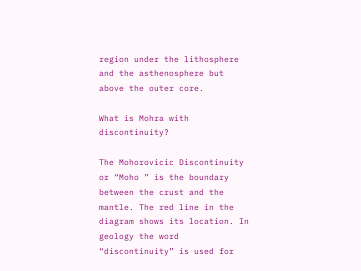region under the lithosphere and the asthenosphere but above the outer core.

What is Mohra with discontinuity?

The Mohorovicic Discontinuity or “Moho ” is the boundary between the crust and the mantle. The red line in the diagram shows its location. In geology the word “discontinuity” is used for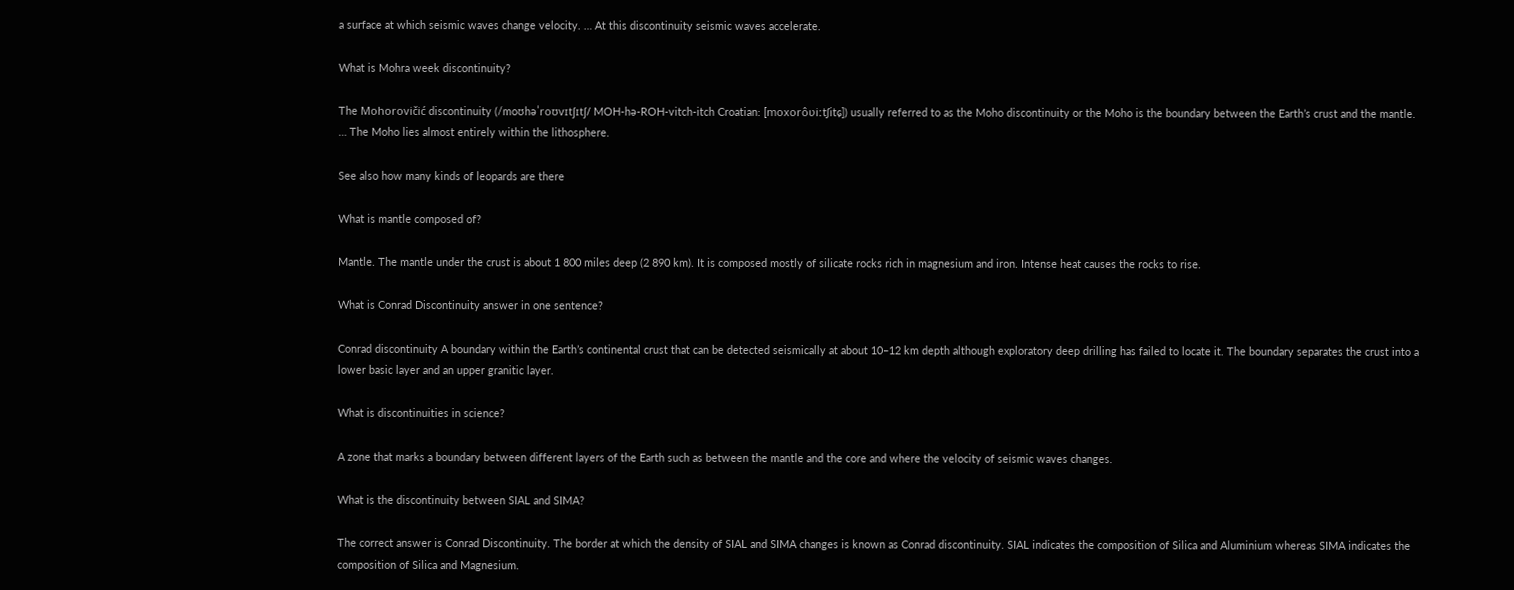a surface at which seismic waves change velocity. … At this discontinuity seismic waves accelerate.

What is Mohra week discontinuity?

The Mohorovičić discontinuity (/moʊhəˈroʊvɪtʃɪtʃ/ MOH-hə-ROH-vitch-itch Croatian: [moxorôʋiːtʃitɕ]) usually referred to as the Moho discontinuity or the Moho is the boundary between the Earth’s crust and the mantle. … The Moho lies almost entirely within the lithosphere.

See also how many kinds of leopards are there

What is mantle composed of?

Mantle. The mantle under the crust is about 1 800 miles deep (2 890 km). It is composed mostly of silicate rocks rich in magnesium and iron. Intense heat causes the rocks to rise.

What is Conrad Discontinuity answer in one sentence?

Conrad discontinuity A boundary within the Earth’s continental crust that can be detected seismically at about 10–12 km depth although exploratory deep drilling has failed to locate it. The boundary separates the crust into a lower basic layer and an upper granitic layer.

What is discontinuities in science?

A zone that marks a boundary between different layers of the Earth such as between the mantle and the core and where the velocity of seismic waves changes.

What is the discontinuity between SIAL and SIMA?

The correct answer is Conrad Discontinuity. The border at which the density of SIAL and SIMA changes is known as Conrad discontinuity. SIAL indicates the composition of Silica and Aluminium whereas SIMA indicates the composition of Silica and Magnesium.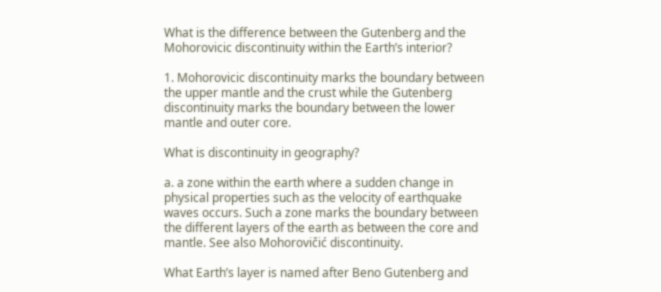What is the difference between the Gutenberg and the Mohorovicic discontinuity within the Earth’s interior?

1. Mohorovicic discontinuity marks the boundary between the upper mantle and the crust while the Gutenberg discontinuity marks the boundary between the lower mantle and outer core.

What is discontinuity in geography?

a. a zone within the earth where a sudden change in physical properties such as the velocity of earthquake waves occurs. Such a zone marks the boundary between the different layers of the earth as between the core and mantle. See also Mohorovičić discontinuity.

What Earth’s layer is named after Beno Gutenberg and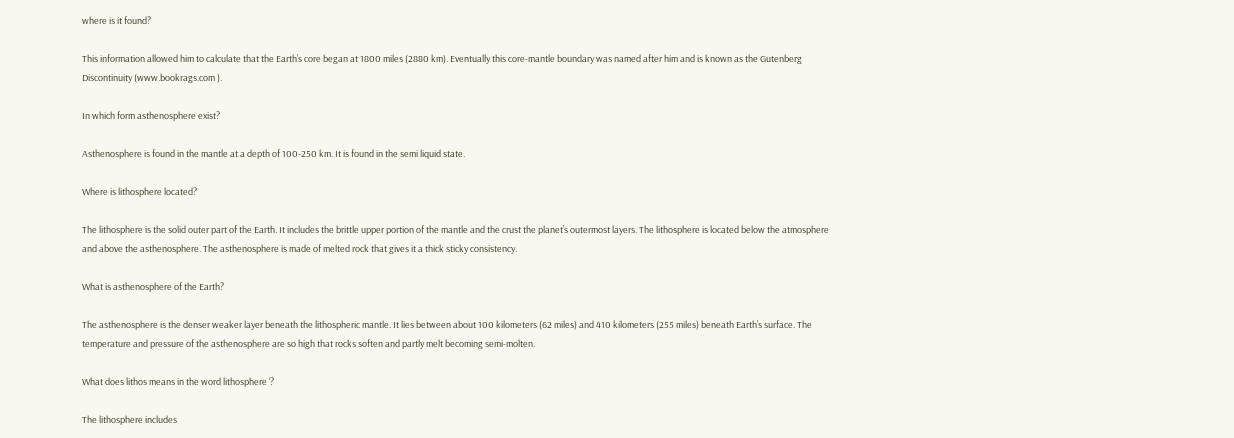where is it found?

This information allowed him to calculate that the Earth’s core began at 1800 miles (2880 km). Eventually this core-mantle boundary was named after him and is known as the Gutenberg Discontinuity (www.bookrags.com ).

In which form asthenosphere exist?

Asthenosphere is found in the mantle at a depth of 100-250 km. It is found in the semi liquid state.

Where is lithosphere located?

The lithosphere is the solid outer part of the Earth. It includes the brittle upper portion of the mantle and the crust the planet’s outermost layers. The lithosphere is located below the atmosphere and above the asthenosphere. The asthenosphere is made of melted rock that gives it a thick sticky consistency.

What is asthenosphere of the Earth?

The asthenosphere is the denser weaker layer beneath the lithospheric mantle. It lies between about 100 kilometers (62 miles) and 410 kilometers (255 miles) beneath Earth’s surface. The temperature and pressure of the asthenosphere are so high that rocks soften and partly melt becoming semi-molten.

What does lithos means in the word lithosphere ‘?

The lithosphere includes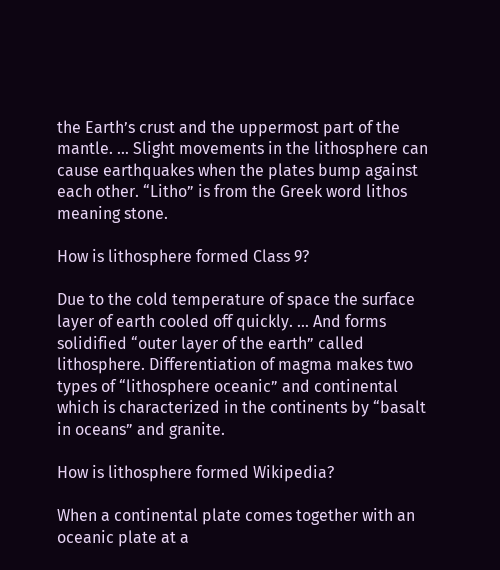the Earth’s crust and the uppermost part of the mantle. … Slight movements in the lithosphere can cause earthquakes when the plates bump against each other. “Litho” is from the Greek word lithos meaning stone.

How is lithosphere formed Class 9?

Due to the cold temperature of space the surface layer of earth cooled off quickly. … And forms solidified “outer layer of the earth” called lithosphere. Differentiation of magma makes two types of “lithosphere oceanic” and continental which is characterized in the continents by “basalt in oceans” and granite.

How is lithosphere formed Wikipedia?

When a continental plate comes together with an oceanic plate at a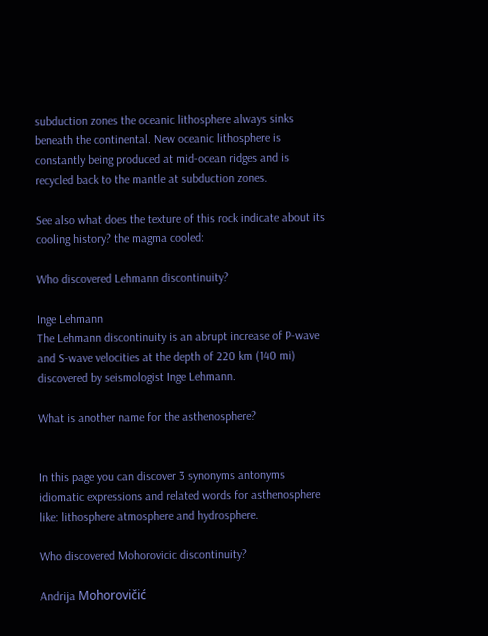subduction zones the oceanic lithosphere always sinks beneath the continental. New oceanic lithosphere is constantly being produced at mid-ocean ridges and is recycled back to the mantle at subduction zones.

See also what does the texture of this rock indicate about its cooling history? the magma cooled:

Who discovered Lehmann discontinuity?

Inge Lehmann
The Lehmann discontinuity is an abrupt increase of P-wave and S-wave velocities at the depth of 220 km (140 mi) discovered by seismologist Inge Lehmann.

What is another name for the asthenosphere?


In this page you can discover 3 synonyms antonyms idiomatic expressions and related words for asthenosphere like: lithosphere atmosphere and hydrosphere.

Who discovered Mohorovicic discontinuity?

Andrija Mohorovičić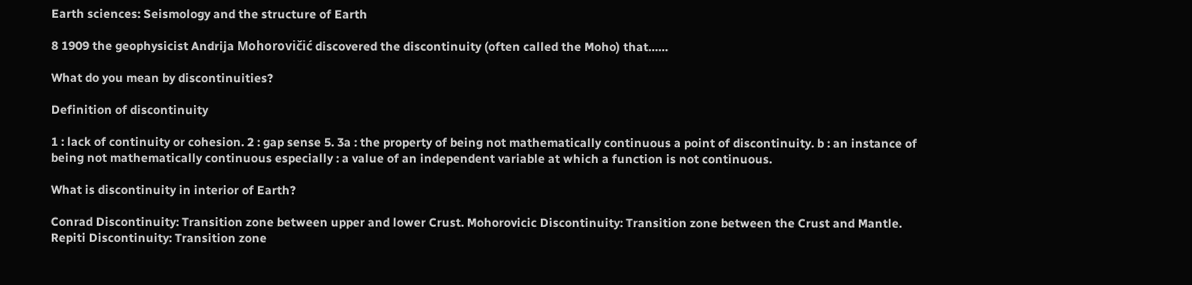Earth sciences: Seismology and the structure of Earth

8 1909 the geophysicist Andrija Mohorovičić discovered the discontinuity (often called the Moho) that……

What do you mean by discontinuities?

Definition of discontinuity

1 : lack of continuity or cohesion. 2 : gap sense 5. 3a : the property of being not mathematically continuous a point of discontinuity. b : an instance of being not mathematically continuous especially : a value of an independent variable at which a function is not continuous.

What is discontinuity in interior of Earth?

Conrad Discontinuity: Transition zone between upper and lower Crust. Mohorovicic Discontinuity: Transition zone between the Crust and Mantle. Repiti Discontinuity: Transition zone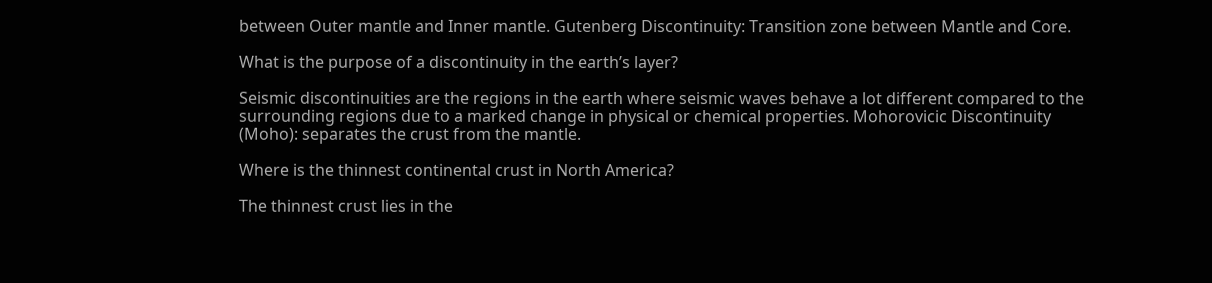between Outer mantle and Inner mantle. Gutenberg Discontinuity: Transition zone between Mantle and Core.

What is the purpose of a discontinuity in the earth’s layer?

Seismic discontinuities are the regions in the earth where seismic waves behave a lot different compared to the surrounding regions due to a marked change in physical or chemical properties. Mohorovicic Discontinuity (Moho): separates the crust from the mantle.

Where is the thinnest continental crust in North America?

The thinnest crust lies in the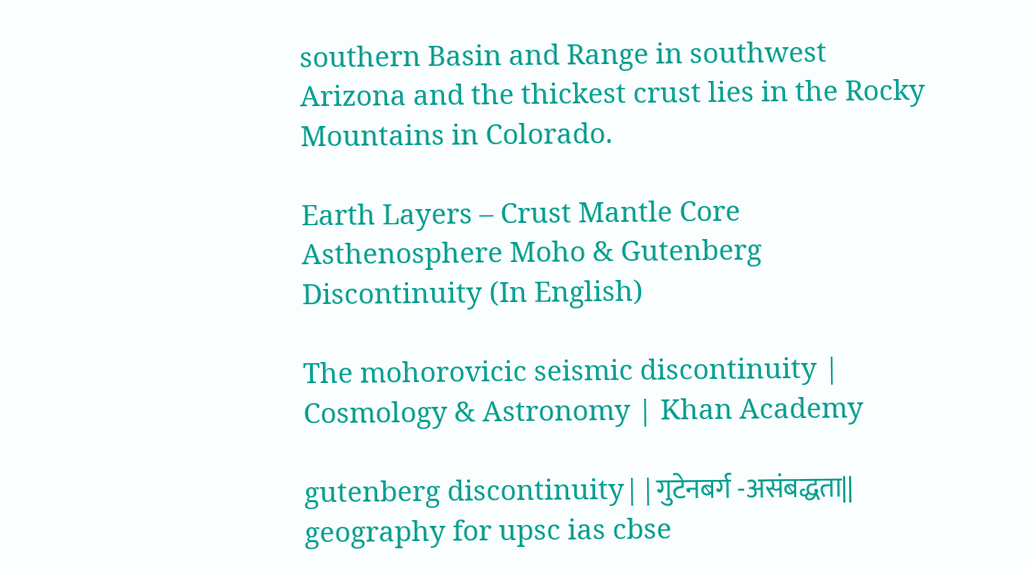southern Basin and Range in southwest Arizona and the thickest crust lies in the Rocky Mountains in Colorado.

Earth Layers – Crust Mantle Core Asthenosphere Moho & Gutenberg Discontinuity (In English)

The mohorovicic seismic discontinuity | Cosmology & Astronomy | Khan Academy

gutenberg discontinuity||गुटेनबर्ग -असंबद्धता|| geography for upsc ias cbse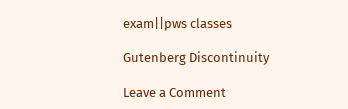exam||pws classes

Gutenberg Discontinuity

Leave a Comment